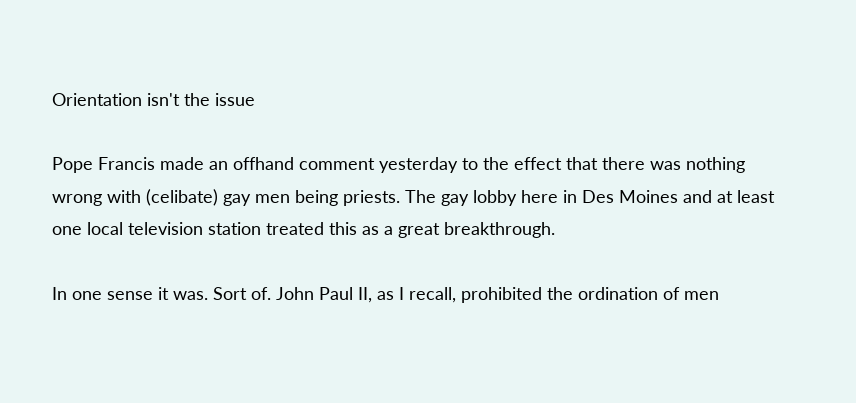Orientation isn't the issue

Pope Francis made an offhand comment yesterday to the effect that there was nothing wrong with (celibate) gay men being priests. The gay lobby here in Des Moines and at least one local television station treated this as a great breakthrough.

In one sense it was. Sort of. John Paul II, as I recall, prohibited the ordination of men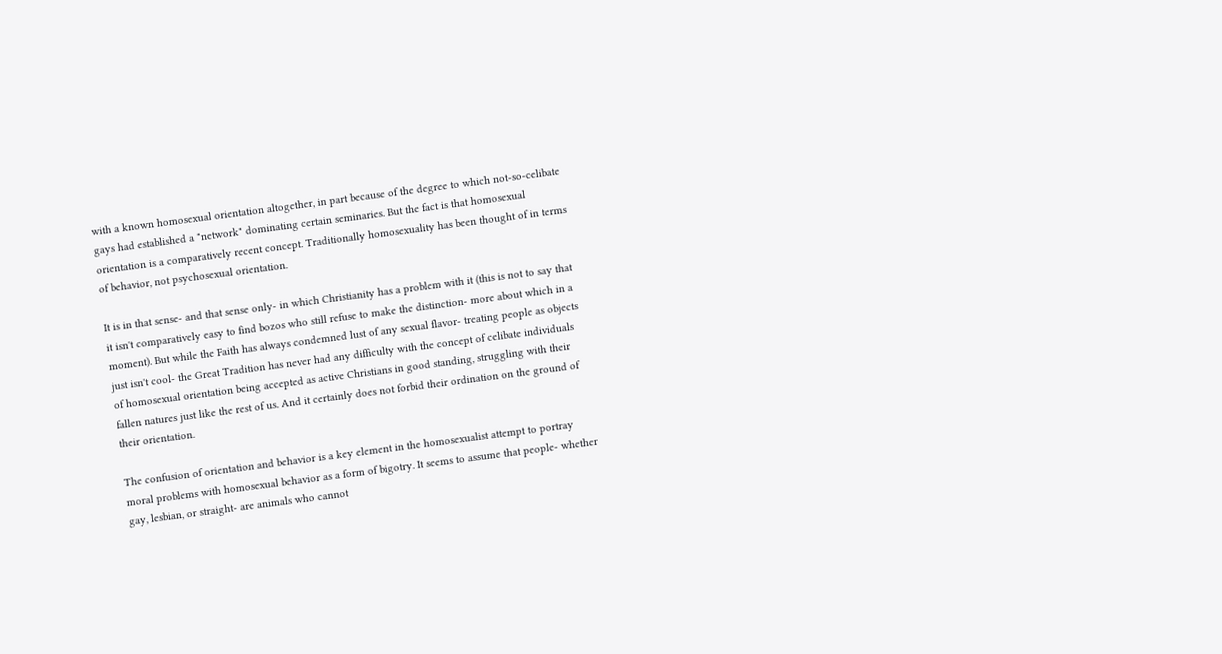with a known homosexual orientation altogether, in part because of the degree to which not-so-celibate gays had established a "network" dominating certain seminaries. But the fact is that homosexual orientation is a comparatively recent concept. Traditionally homosexuality has been thought of in terms of behavior, not psychosexual orientation.

It is in that sense- and that sense only- in which Christianity has a problem with it (this is not to say that it isn't comparatively easy to find bozos who still refuse to make the distinction- more about which in a moment). But while the Faith has always condemned lust of any sexual flavor- treating people as objects just isn't cool- the Great Tradition has never had any difficulty with the concept of celibate individuals of homosexual orientation being accepted as active Christians in good standing, struggling with their fallen natures just like the rest of us. And it certainly does not forbid their ordination on the ground of their orientation.

The confusion of orientation and behavior is a key element in the homosexualist attempt to portray moral problems with homosexual behavior as a form of bigotry. It seems to assume that people- whether gay, lesbian, or straight- are animals who cannot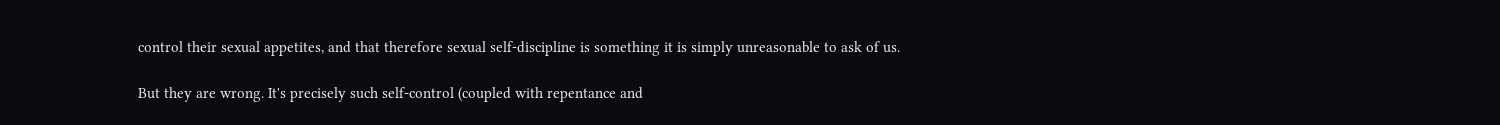control their sexual appetites, and that therefore sexual self-discipline is something it is simply unreasonable to ask of us.

But they are wrong. It's precisely such self-control (coupled with repentance and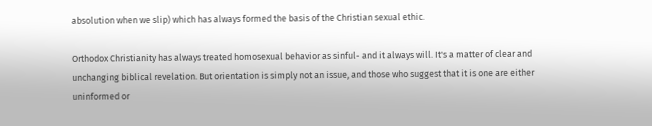absolution when we slip) which has always formed the basis of the Christian sexual ethic.

Orthodox Christianity has always treated homosexual behavior as sinful- and it always will. It's a matter of clear and unchanging biblical revelation. But orientation is simply not an issue, and those who suggest that it is one are either uninformed or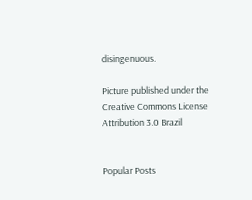disingenuous.

Picture published under the Creative Commons License Attribution 3.0 Brazil


Popular Posts